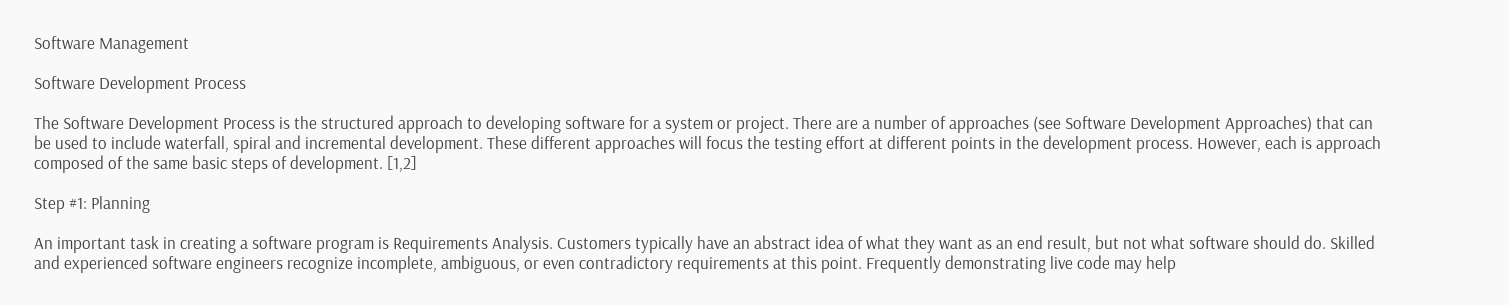Software Management

Software Development Process

The Software Development Process is the structured approach to developing software for a system or project. There are a number of approaches (see Software Development Approaches) that can be used to include waterfall, spiral and incremental development. These different approaches will focus the testing effort at different points in the development process. However, each is approach composed of the same basic steps of development. [1,2]

Step #1: Planning

An important task in creating a software program is Requirements Analysis. Customers typically have an abstract idea of what they want as an end result, but not what software should do. Skilled and experienced software engineers recognize incomplete, ambiguous, or even contradictory requirements at this point. Frequently demonstrating live code may help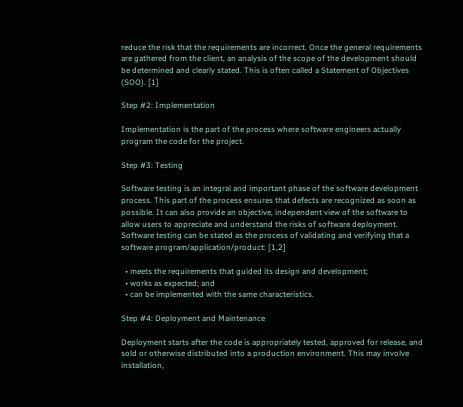reduce the risk that the requirements are incorrect. Once the general requirements are gathered from the client, an analysis of the scope of the development should be determined and clearly stated. This is often called a Statement of Objectives (SOO). [1]

Step #2: Implementation

Implementation is the part of the process where software engineers actually program the code for the project.

Step #3: Testing

Software testing is an integral and important phase of the software development process. This part of the process ensures that defects are recognized as soon as possible. It can also provide an objective, independent view of the software to allow users to appreciate and understand the risks of software deployment. Software testing can be stated as the process of validating and verifying that a software program/application/product: [1,2]

  • meets the requirements that guided its design and development;
  • works as expected; and
  • can be implemented with the same characteristics.

Step #4: Deployment and Maintenance

Deployment starts after the code is appropriately tested, approved for release, and sold or otherwise distributed into a production environment. This may involve installation,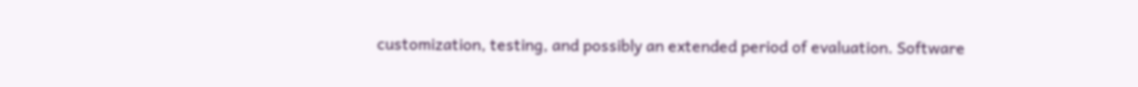customization, testing, and possibly an extended period of evaluation. Software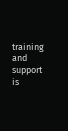training and support is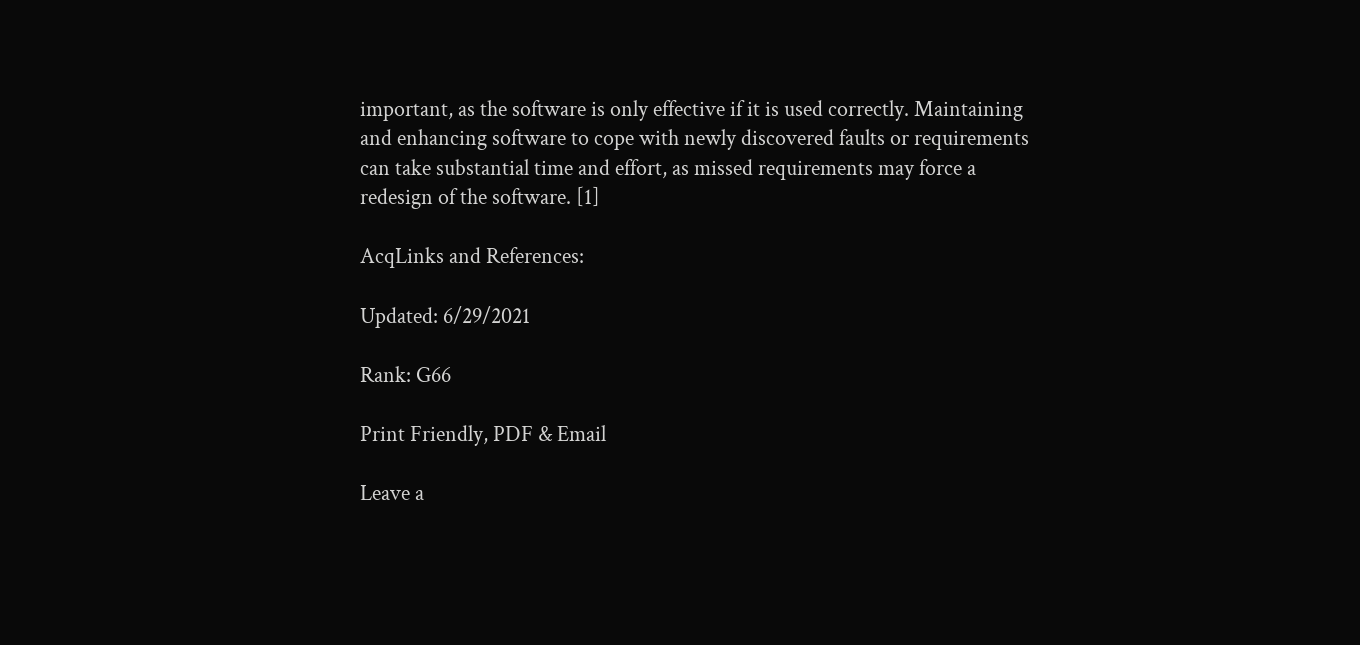important, as the software is only effective if it is used correctly. Maintaining and enhancing software to cope with newly discovered faults or requirements can take substantial time and effort, as missed requirements may force a redesign of the software. [1]

AcqLinks and References:

Updated: 6/29/2021

Rank: G66

Print Friendly, PDF & Email

Leave a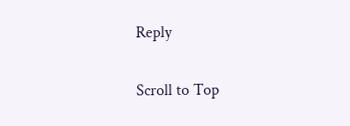Reply

Scroll to Top